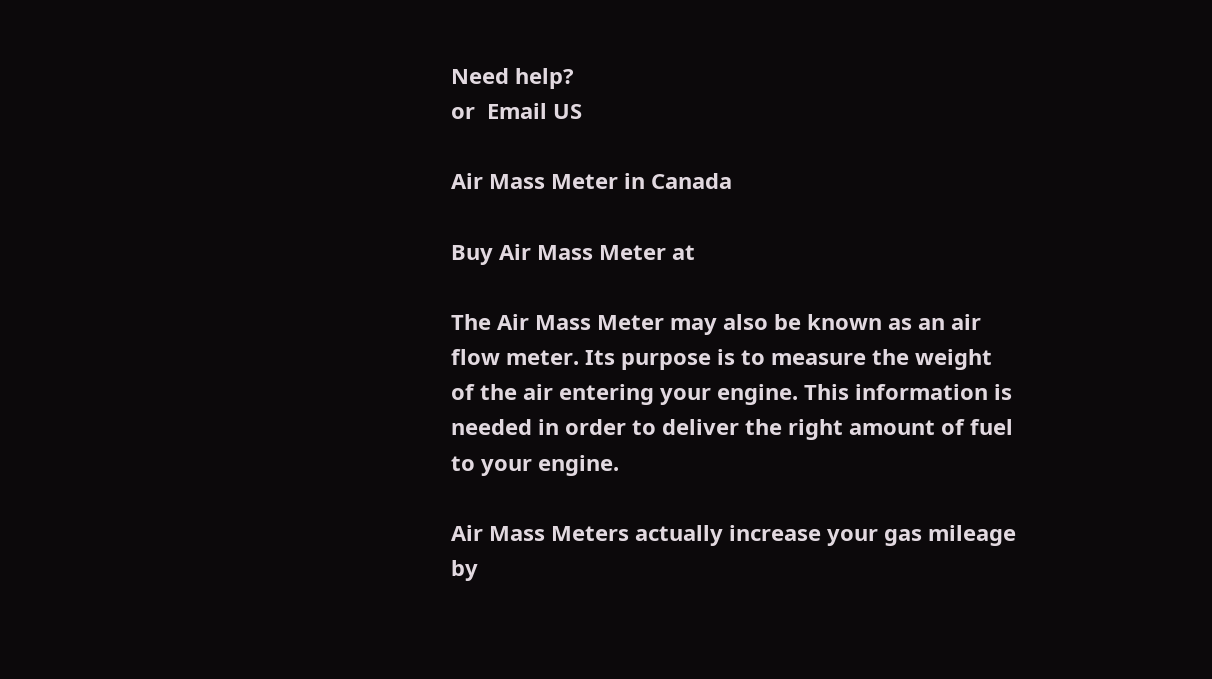Need help?
or  Email US

Air Mass Meter in Canada

Buy Air Mass Meter at

The Air Mass Meter may also be known as an air flow meter. Its purpose is to measure the weight of the air entering your engine. This information is needed in order to deliver the right amount of fuel to your engine.

Air Mass Meters actually increase your gas mileage by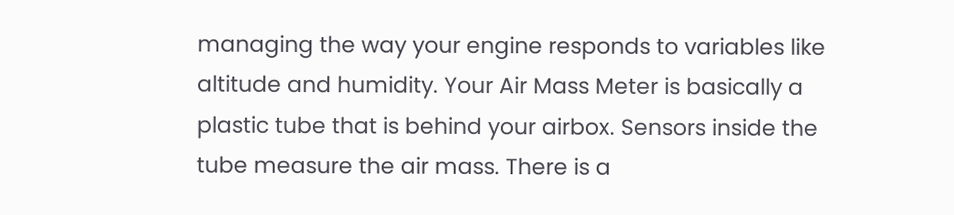managing the way your engine responds to variables like altitude and humidity. Your Air Mass Meter is basically a plastic tube that is behind your airbox. Sensors inside the tube measure the air mass. There is a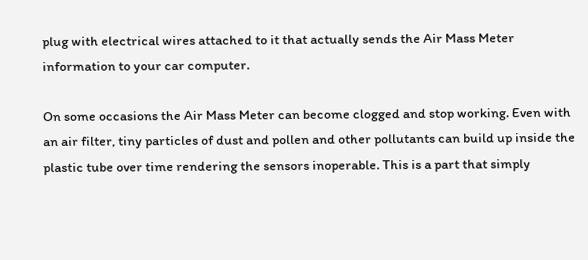plug with electrical wires attached to it that actually sends the Air Mass Meter information to your car computer.

On some occasions the Air Mass Meter can become clogged and stop working. Even with an air filter, tiny particles of dust and pollen and other pollutants can build up inside the plastic tube over time rendering the sensors inoperable. This is a part that simply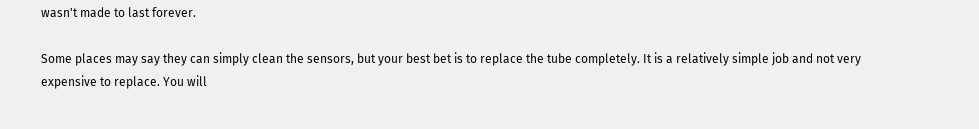wasn't made to last forever.

Some places may say they can simply clean the sensors, but your best bet is to replace the tube completely. It is a relatively simple job and not very expensive to replace. You will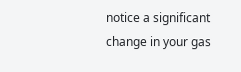notice a significant change in your gas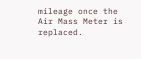mileage once the Air Mass Meter is replaced.